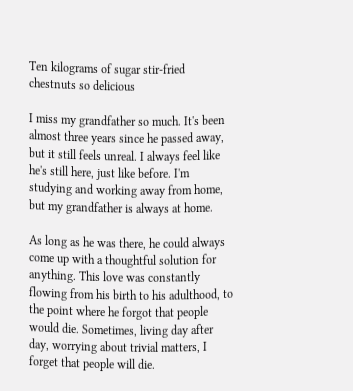Ten kilograms of sugar stir-fried chestnuts so delicious

I miss my grandfather so much. It's been almost three years since he passed away, but it still feels unreal. I always feel like he's still here, just like before. I'm studying and working away from home, but my grandfather is always at home.

As long as he was there, he could always come up with a thoughtful solution for anything. This love was constantly flowing from his birth to his adulthood, to the point where he forgot that people would die. Sometimes, living day after day, worrying about trivial matters, I forget that people will die.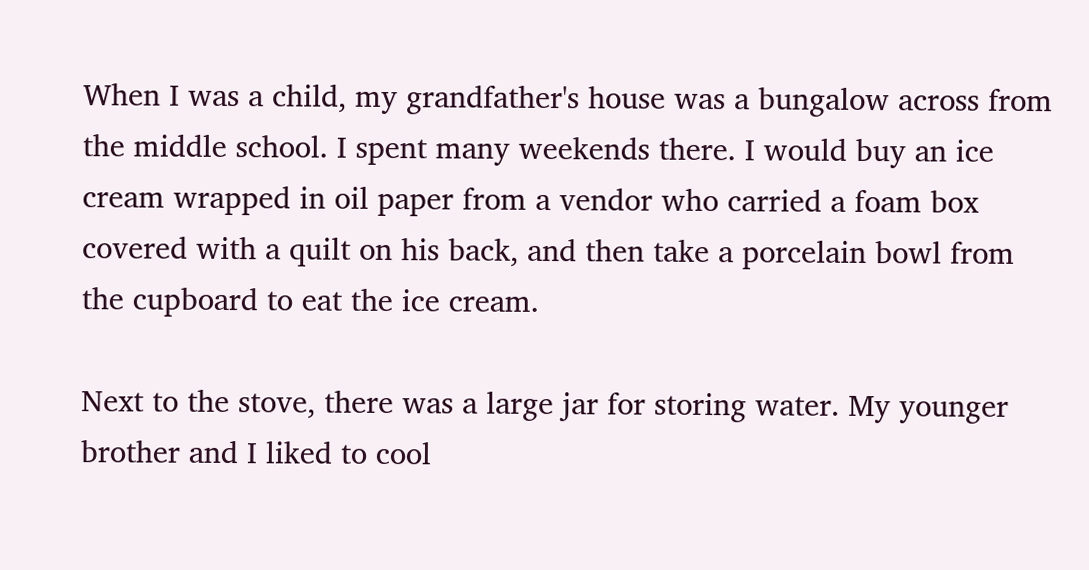When I was a child, my grandfather's house was a bungalow across from the middle school. I spent many weekends there. I would buy an ice cream wrapped in oil paper from a vendor who carried a foam box covered with a quilt on his back, and then take a porcelain bowl from the cupboard to eat the ice cream.

Next to the stove, there was a large jar for storing water. My younger brother and I liked to cool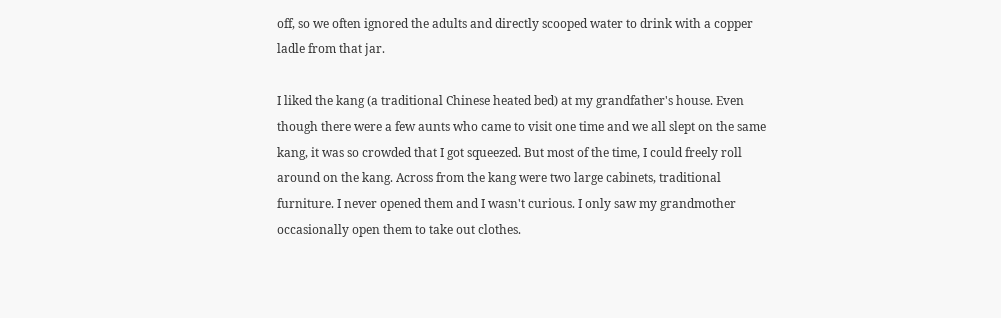off, so we often ignored the adults and directly scooped water to drink with a copper ladle from that jar.

I liked the kang (a traditional Chinese heated bed) at my grandfather's house. Even though there were a few aunts who came to visit one time and we all slept on the same kang, it was so crowded that I got squeezed. But most of the time, I could freely roll around on the kang. Across from the kang were two large cabinets, traditional furniture. I never opened them and I wasn't curious. I only saw my grandmother occasionally open them to take out clothes.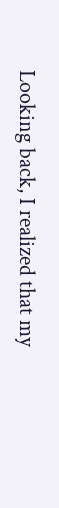Looking back, I realized that my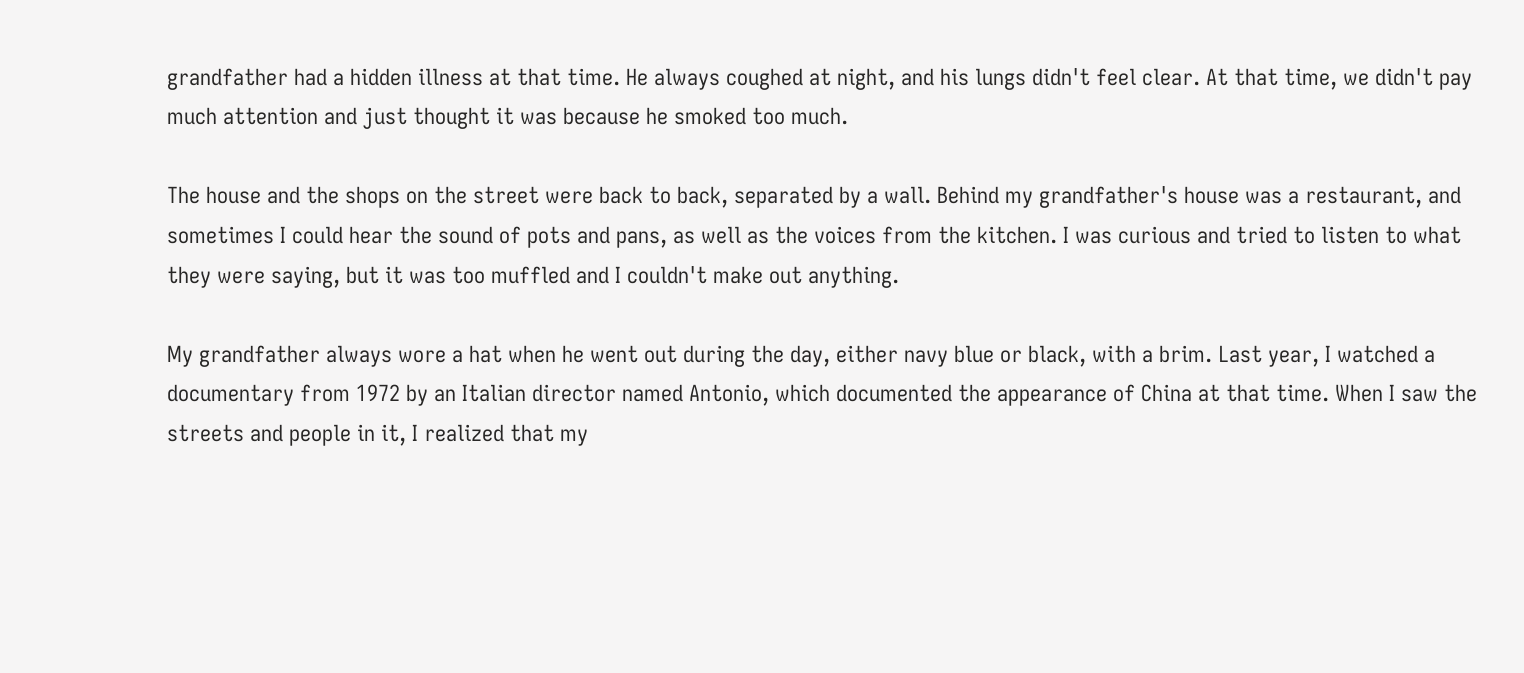grandfather had a hidden illness at that time. He always coughed at night, and his lungs didn't feel clear. At that time, we didn't pay much attention and just thought it was because he smoked too much.

The house and the shops on the street were back to back, separated by a wall. Behind my grandfather's house was a restaurant, and sometimes I could hear the sound of pots and pans, as well as the voices from the kitchen. I was curious and tried to listen to what they were saying, but it was too muffled and I couldn't make out anything.

My grandfather always wore a hat when he went out during the day, either navy blue or black, with a brim. Last year, I watched a documentary from 1972 by an Italian director named Antonio, which documented the appearance of China at that time. When I saw the streets and people in it, I realized that my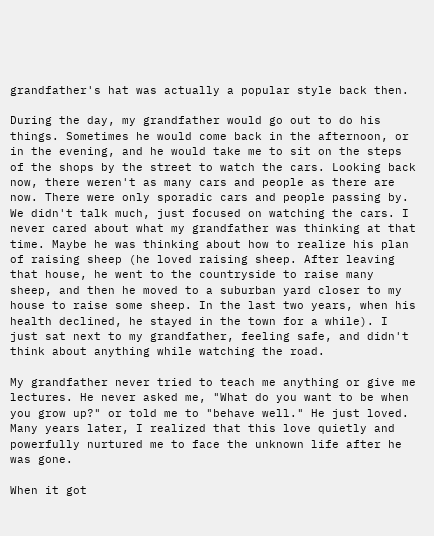grandfather's hat was actually a popular style back then.

During the day, my grandfather would go out to do his things. Sometimes he would come back in the afternoon, or in the evening, and he would take me to sit on the steps of the shops by the street to watch the cars. Looking back now, there weren't as many cars and people as there are now. There were only sporadic cars and people passing by. We didn't talk much, just focused on watching the cars. I never cared about what my grandfather was thinking at that time. Maybe he was thinking about how to realize his plan of raising sheep (he loved raising sheep. After leaving that house, he went to the countryside to raise many sheep, and then he moved to a suburban yard closer to my house to raise some sheep. In the last two years, when his health declined, he stayed in the town for a while). I just sat next to my grandfather, feeling safe, and didn't think about anything while watching the road.

My grandfather never tried to teach me anything or give me lectures. He never asked me, "What do you want to be when you grow up?" or told me to "behave well." He just loved. Many years later, I realized that this love quietly and powerfully nurtured me to face the unknown life after he was gone.

When it got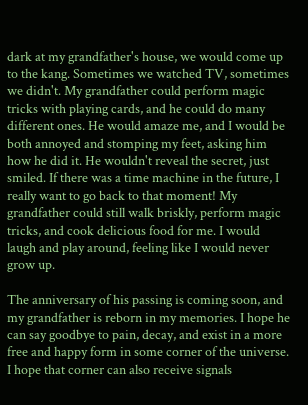dark at my grandfather's house, we would come up to the kang. Sometimes we watched TV, sometimes we didn't. My grandfather could perform magic tricks with playing cards, and he could do many different ones. He would amaze me, and I would be both annoyed and stomping my feet, asking him how he did it. He wouldn't reveal the secret, just smiled. If there was a time machine in the future, I really want to go back to that moment! My grandfather could still walk briskly, perform magic tricks, and cook delicious food for me. I would laugh and play around, feeling like I would never grow up.

The anniversary of his passing is coming soon, and my grandfather is reborn in my memories. I hope he can say goodbye to pain, decay, and exist in a more free and happy form in some corner of the universe. I hope that corner can also receive signals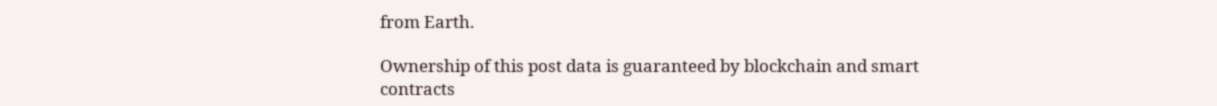from Earth.

Ownership of this post data is guaranteed by blockchain and smart contracts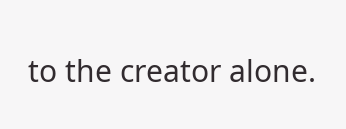to the creator alone.